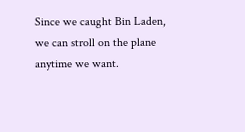Since we caught Bin Laden, we can stroll on the plane anytime we want.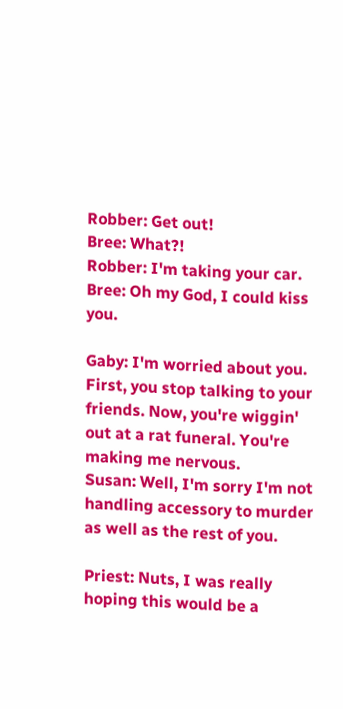Robber: Get out!
Bree: What?!
Robber: I'm taking your car.
Bree: Oh my God, I could kiss you.

Gaby: I'm worried about you. First, you stop talking to your friends. Now, you're wiggin' out at a rat funeral. You're making me nervous.
Susan: Well, I'm sorry I'm not handling accessory to murder as well as the rest of you.

Priest: Nuts, I was really hoping this would be a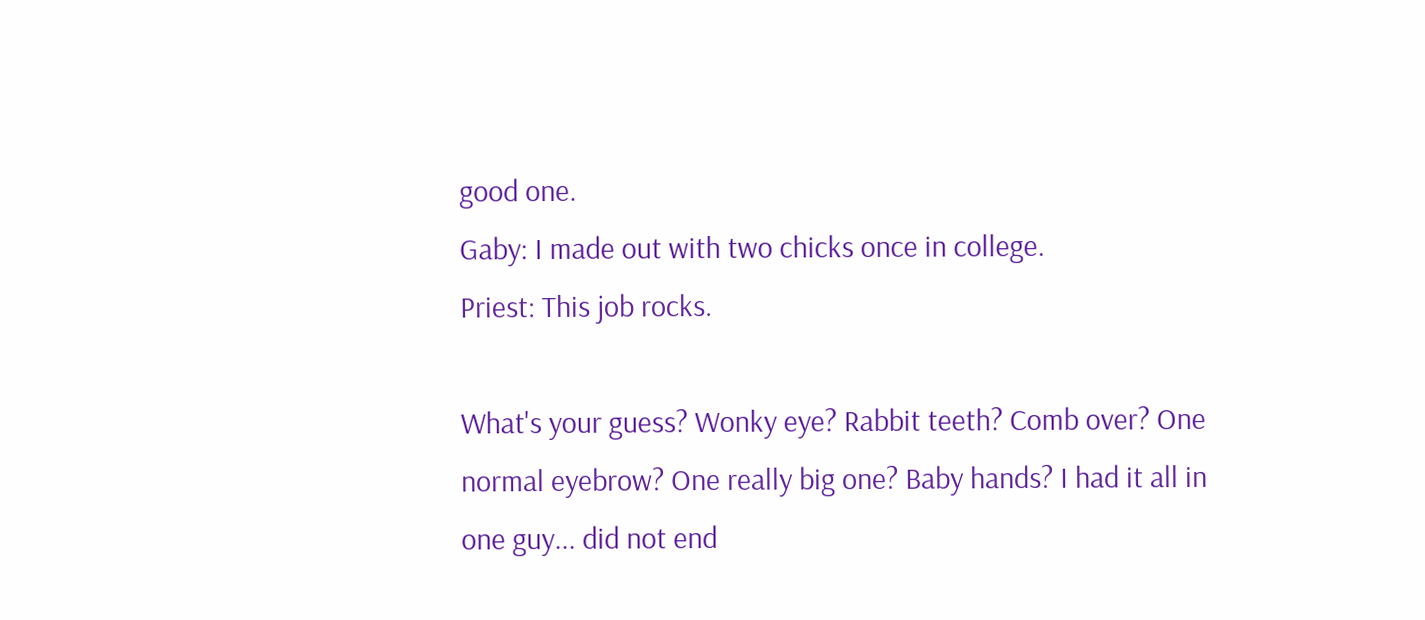good one.
Gaby: I made out with two chicks once in college.
Priest: This job rocks.

What's your guess? Wonky eye? Rabbit teeth? Comb over? One normal eyebrow? One really big one? Baby hands? I had it all in one guy... did not end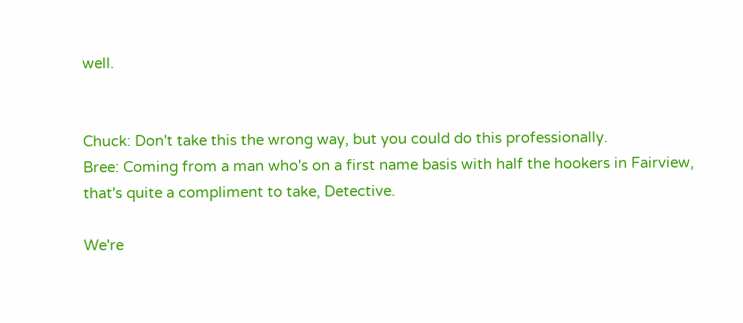well.


Chuck: Don't take this the wrong way, but you could do this professionally.
Bree: Coming from a man who's on a first name basis with half the hookers in Fairview, that's quite a compliment to take, Detective.

We're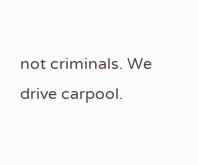not criminals. We drive carpool.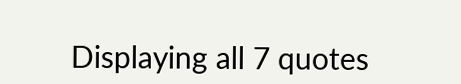Displaying all 7 quotes